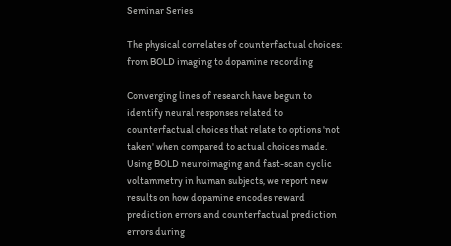Seminar Series

The physical correlates of counterfactual choices: from BOLD imaging to dopamine recording

Converging lines of research have begun to identify neural responses related to counterfactual choices that relate to options 'not taken' when compared to actual choices made. Using BOLD neuroimaging and fast-scan cyclic voltammetry in human subjects, we report new results on how dopamine encodes reward prediction errors and counterfactual prediction errors during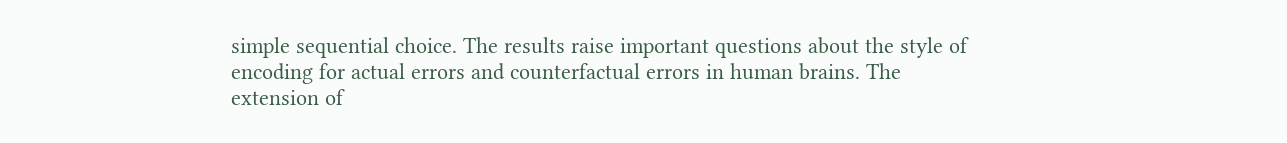simple sequential choice. The results raise important questions about the style of encoding for actual errors and counterfactual errors in human brains. The extension of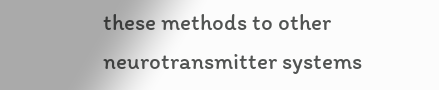these methods to other neurotransmitter systems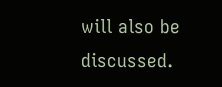will also be discussed.